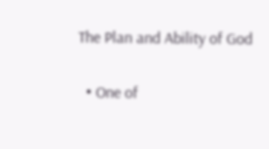The Plan and Ability of God

  • One of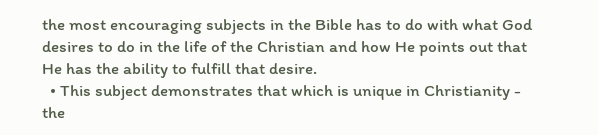the most encouraging subjects in the Bible has to do with what God desires to do in the life of the Christian and how He points out that He has the ability to fulfill that desire.
  • This subject demonstrates that which is unique in Christianity - the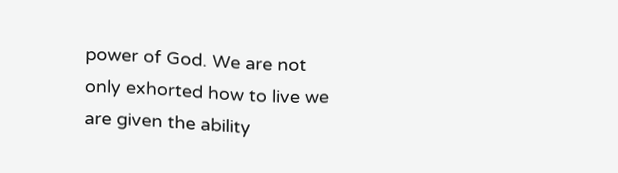power of God. We are not only exhorted how to live we are given the ability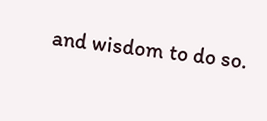and wisdom to do so.